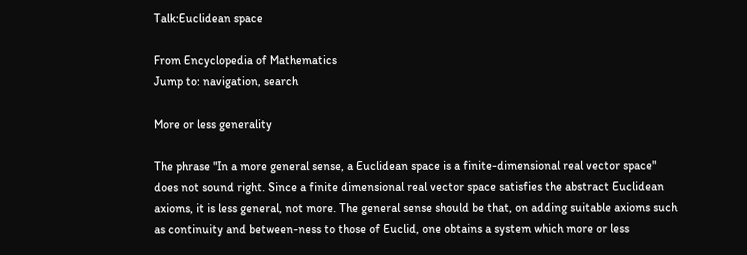Talk:Euclidean space

From Encyclopedia of Mathematics
Jump to: navigation, search

More or less generality

The phrase "In a more general sense, a Euclidean space is a finite-dimensional real vector space" does not sound right. Since a finite dimensional real vector space satisfies the abstract Euclidean axioms, it is less general, not more. The general sense should be that, on adding suitable axioms such as continuity and between-ness to those of Euclid, one obtains a system which more or less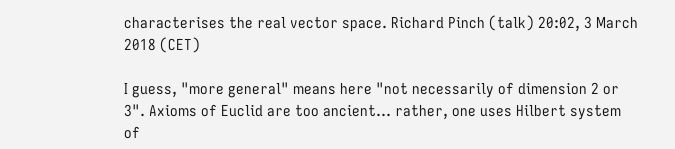characterises the real vector space. Richard Pinch (talk) 20:02, 3 March 2018 (CET)

I guess, "more general" means here "not necessarily of dimension 2 or 3". Axioms of Euclid are too ancient... rather, one uses Hilbert system of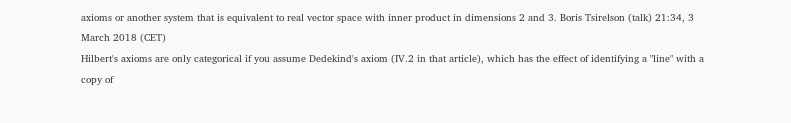axioms or another system that is equivalent to real vector space with inner product in dimensions 2 and 3. Boris Tsirelson (talk) 21:34, 3 March 2018 (CET)
Hilbert's axioms are only categorical if you assume Dedekind's axiom (IV.2 in that article), which has the effect of identifying a "line" with a copy of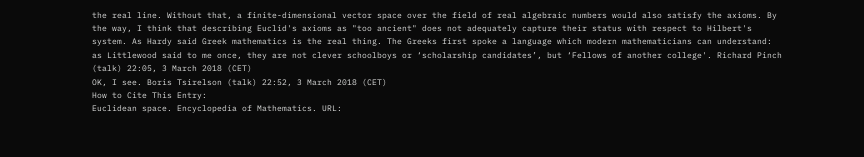the real line. Without that, a finite-dimensional vector space over the field of real algebraic numbers would also satisfy the axioms. By the way, I think that describing Euclid's axioms as "too ancient" does not adequately capture their status with respect to Hilbert's system. As Hardy said Greek mathematics is the real thing. The Greeks first spoke a language which modern mathematicians can understand: as Littlewood said to me once, they are not clever schoolboys or ‘scholarship candidates’, but ‘Fellows of another college'. Richard Pinch (talk) 22:05, 3 March 2018 (CET)
OK, I see. Boris Tsirelson (talk) 22:52, 3 March 2018 (CET)
How to Cite This Entry:
Euclidean space. Encyclopedia of Mathematics. URL: